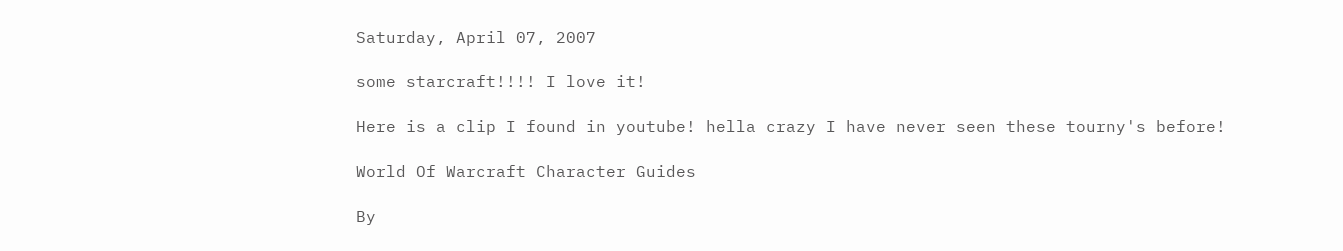Saturday, April 07, 2007

some starcraft!!!! I love it!

Here is a clip I found in youtube! hella crazy I have never seen these tourny's before!

World Of Warcraft Character Guides

By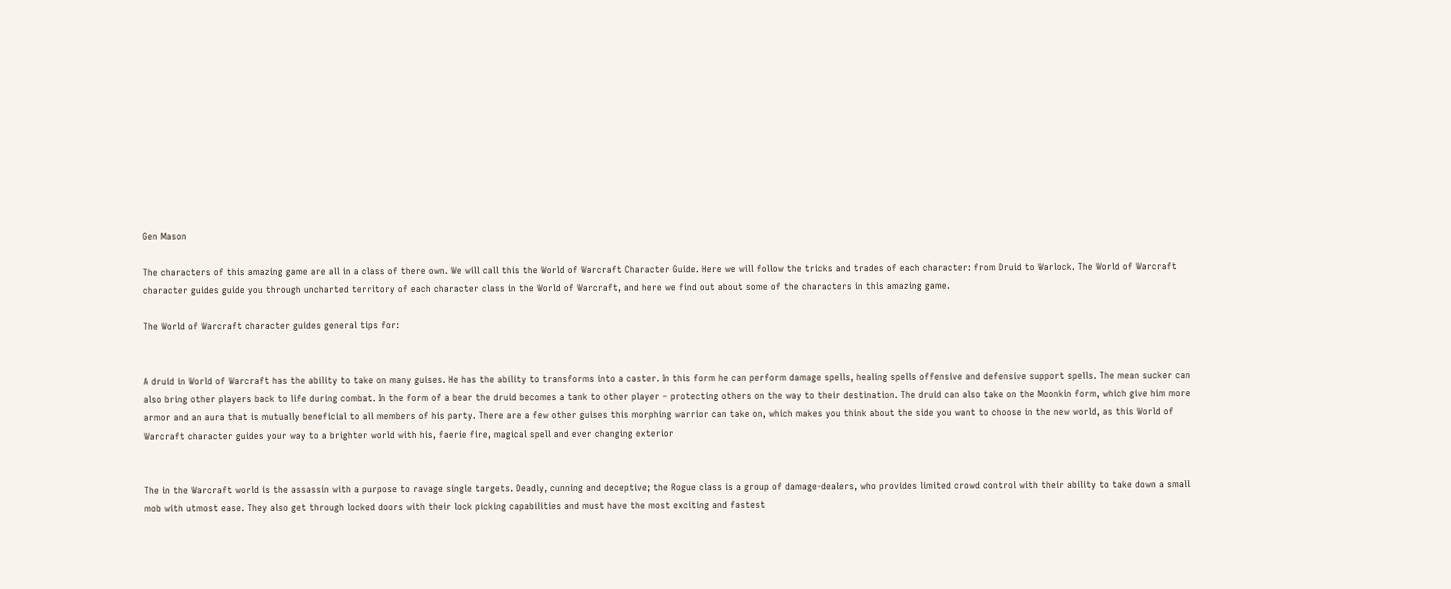Gen Mason

The characters of this amazing game are all in a class of there own. We will call this the World of Warcraft Character Guide. Here we will follow the tricks and trades of each character: from Druid to Warlock. The World of Warcraft character guides guide you through uncharted territory of each character class in the World of Warcraft, and here we find out about some of the characters in this amazing game.

The World of Warcraft character guides general tips for:


A druid in World of Warcraft has the ability to take on many guises. He has the ability to transforms into a caster. In this form he can perform damage spells, healing spells offensive and defensive support spells. The mean sucker can also bring other players back to life during combat. In the form of a bear the druid becomes a tank to other player – protecting others on the way to their destination. The druid can also take on the Moonkin form, which give him more armor and an aura that is mutually beneficial to all members of his party. There are a few other guises this morphing warrior can take on, which makes you think about the side you want to choose in the new world, as this World of Warcraft character guides your way to a brighter world with his, faerie fire, magical spell and ever changing exterior


The in the Warcraft world is the assassin with a purpose to ravage single targets. Deadly, cunning and deceptive; the Rogue class is a group of damage-dealers, who provides limited crowd control with their ability to take down a small mob with utmost ease. They also get through locked doors with their lock picking capabilities and must have the most exciting and fastest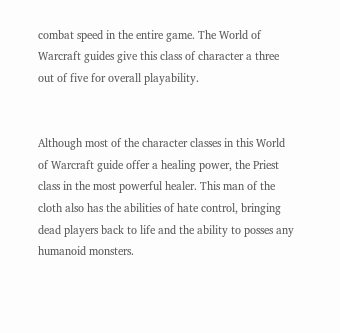combat speed in the entire game. The World of Warcraft guides give this class of character a three out of five for overall playability.


Although most of the character classes in this World of Warcraft guide offer a healing power, the Priest class in the most powerful healer. This man of the cloth also has the abilities of hate control, bringing dead players back to life and the ability to posses any humanoid monsters.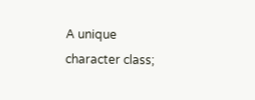A unique character class;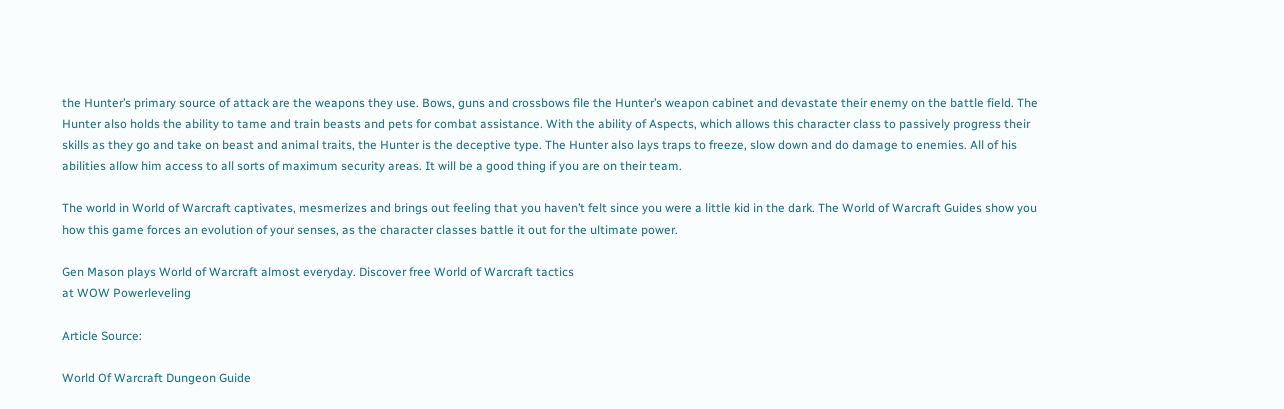the Hunter’s primary source of attack are the weapons they use. Bows, guns and crossbows file the Hunter’s weapon cabinet and devastate their enemy on the battle field. The Hunter also holds the ability to tame and train beasts and pets for combat assistance. With the ability of Aspects, which allows this character class to passively progress their skills as they go and take on beast and animal traits, the Hunter is the deceptive type. The Hunter also lays traps to freeze, slow down and do damage to enemies. All of his abilities allow him access to all sorts of maximum security areas. It will be a good thing if you are on their team.

The world in World of Warcraft captivates, mesmerizes and brings out feeling that you haven’t felt since you were a little kid in the dark. The World of Warcraft Guides show you how this game forces an evolution of your senses, as the character classes battle it out for the ultimate power.

Gen Mason plays World of Warcraft almost everyday. Discover free World of Warcraft tactics
at WOW Powerleveling

Article Source:

World Of Warcraft Dungeon Guide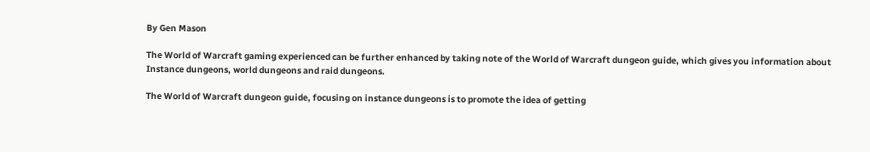By Gen Mason

The World of Warcraft gaming experienced can be further enhanced by taking note of the World of Warcraft dungeon guide, which gives you information about Instance dungeons, world dungeons and raid dungeons.

The World of Warcraft dungeon guide, focusing on instance dungeons is to promote the idea of getting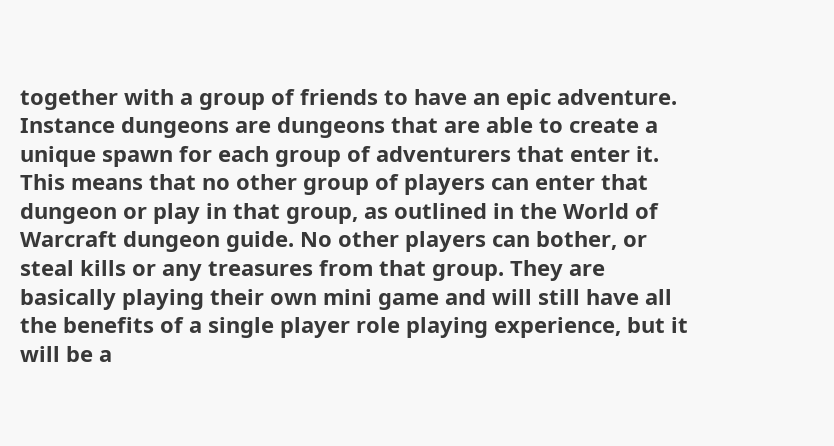together with a group of friends to have an epic adventure. Instance dungeons are dungeons that are able to create a unique spawn for each group of adventurers that enter it. This means that no other group of players can enter that dungeon or play in that group, as outlined in the World of Warcraft dungeon guide. No other players can bother, or steal kills or any treasures from that group. They are basically playing their own mini game and will still have all the benefits of a single player role playing experience, but it will be a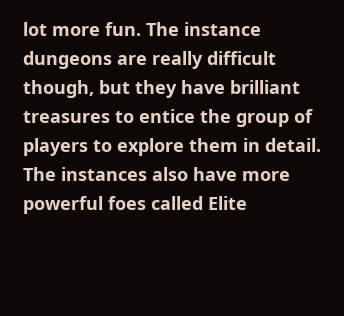lot more fun. The instance dungeons are really difficult though, but they have brilliant treasures to entice the group of players to explore them in detail. The instances also have more powerful foes called Elite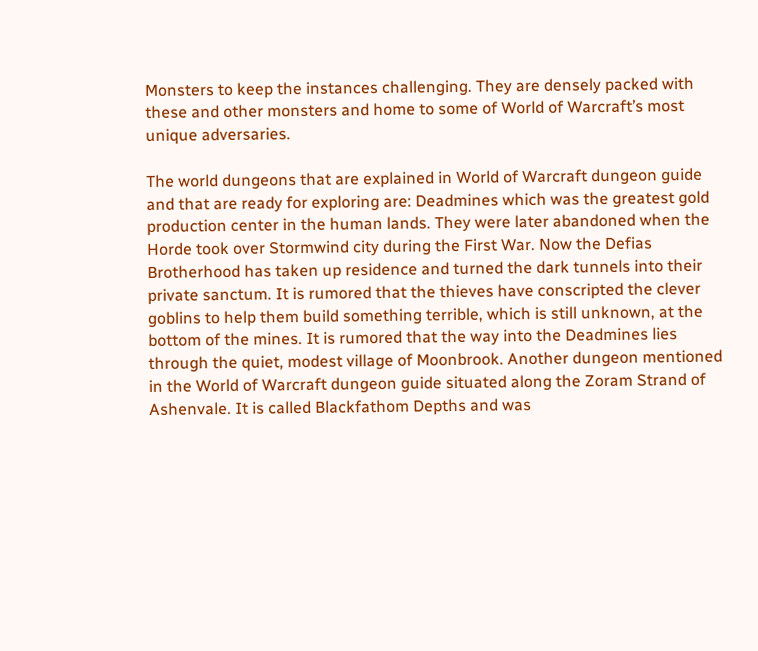Monsters to keep the instances challenging. They are densely packed with these and other monsters and home to some of World of Warcraft’s most unique adversaries.

The world dungeons that are explained in World of Warcraft dungeon guide and that are ready for exploring are: Deadmines which was the greatest gold production center in the human lands. They were later abandoned when the Horde took over Stormwind city during the First War. Now the Defias Brotherhood has taken up residence and turned the dark tunnels into their private sanctum. It is rumored that the thieves have conscripted the clever goblins to help them build something terrible, which is still unknown, at the bottom of the mines. It is rumored that the way into the Deadmines lies through the quiet, modest village of Moonbrook. Another dungeon mentioned in the World of Warcraft dungeon guide situated along the Zoram Strand of Ashenvale. It is called Blackfathom Depths and was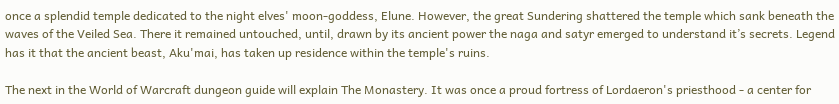once a splendid temple dedicated to the night elves' moon-goddess, Elune. However, the great Sundering shattered the temple which sank beneath the waves of the Veiled Sea. There it remained untouched, until, drawn by its ancient power the naga and satyr emerged to understand it’s secrets. Legend has it that the ancient beast, Aku'mai, has taken up residence within the temple's ruins.

The next in the World of Warcraft dungeon guide will explain The Monastery. It was once a proud fortress of Lordaeron's priesthood - a center for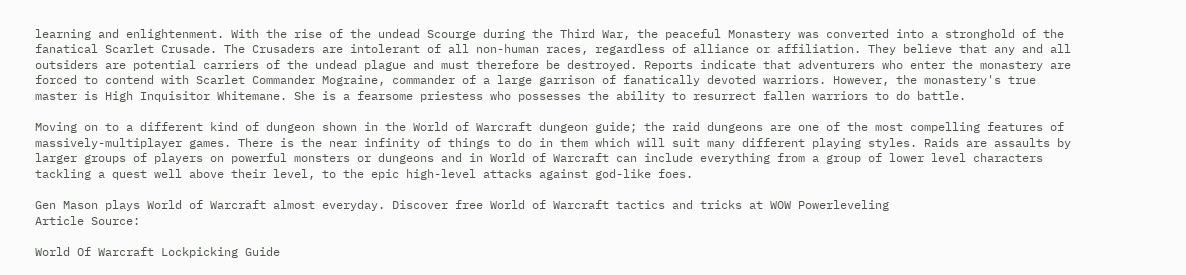learning and enlightenment. With the rise of the undead Scourge during the Third War, the peaceful Monastery was converted into a stronghold of the fanatical Scarlet Crusade. The Crusaders are intolerant of all non-human races, regardless of alliance or affiliation. They believe that any and all outsiders are potential carriers of the undead plague and must therefore be destroyed. Reports indicate that adventurers who enter the monastery are forced to contend with Scarlet Commander Mograine, commander of a large garrison of fanatically devoted warriors. However, the monastery's true master is High Inquisitor Whitemane. She is a fearsome priestess who possesses the ability to resurrect fallen warriors to do battle.

Moving on to a different kind of dungeon shown in the World of Warcraft dungeon guide; the raid dungeons are one of the most compelling features of massively-multiplayer games. There is the near infinity of things to do in them which will suit many different playing styles. Raids are assaults by larger groups of players on powerful monsters or dungeons and in World of Warcraft can include everything from a group of lower level characters tackling a quest well above their level, to the epic high-level attacks against god-like foes.

Gen Mason plays World of Warcraft almost everyday. Discover free World of Warcraft tactics and tricks at WOW Powerleveling
Article Source:

World Of Warcraft Lockpicking Guide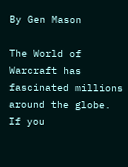By Gen Mason

The World of Warcraft has fascinated millions around the globe. If you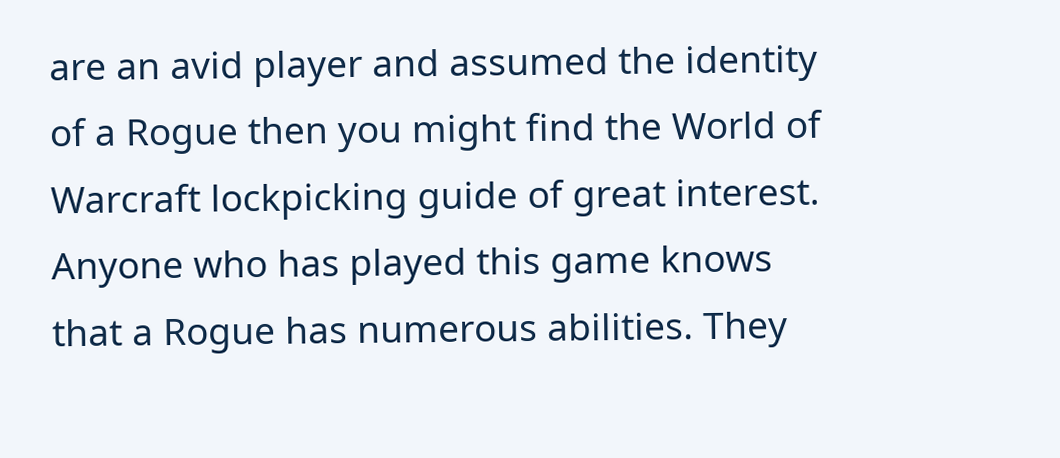are an avid player and assumed the identity of a Rogue then you might find the World of Warcraft lockpicking guide of great interest. Anyone who has played this game knows that a Rogue has numerous abilities. They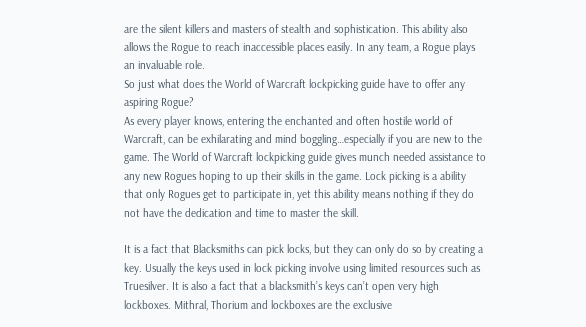are the silent killers and masters of stealth and sophistication. This ability also allows the Rogue to reach inaccessible places easily. In any team, a Rogue plays an invaluable role.
So just what does the World of Warcraft lockpicking guide have to offer any aspiring Rogue?
As every player knows, entering the enchanted and often hostile world of Warcraft, can be exhilarating and mind boggling…especially if you are new to the game. The World of Warcraft lockpicking guide gives munch needed assistance to any new Rogues hoping to up their skills in the game. Lock picking is a ability that only Rogues get to participate in, yet this ability means nothing if they do not have the dedication and time to master the skill.

It is a fact that Blacksmiths can pick locks, but they can only do so by creating a key. Usually the keys used in lock picking involve using limited resources such as Truesilver. It is also a fact that a blacksmith’s keys can’t open very high lockboxes. Mithral, Thorium and lockboxes are the exclusive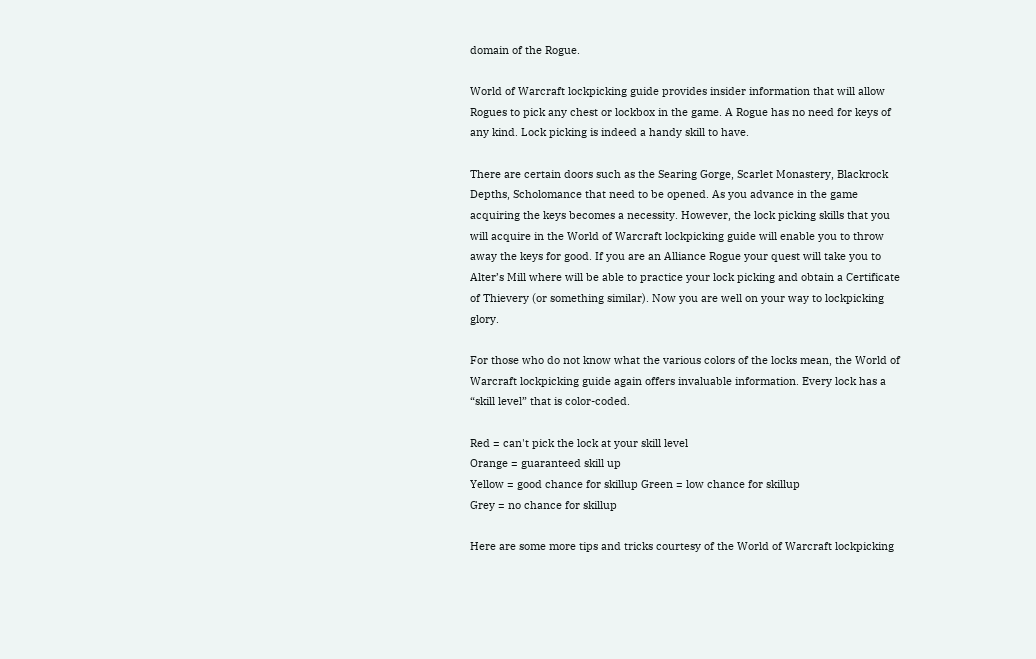domain of the Rogue.

World of Warcraft lockpicking guide provides insider information that will allow Rogues to pick any chest or lockbox in the game. A Rogue has no need for keys of any kind. Lock picking is indeed a handy skill to have.

There are certain doors such as the Searing Gorge, Scarlet Monastery, Blackrock Depths, Scholomance that need to be opened. As you advance in the game acquiring the keys becomes a necessity. However, the lock picking skills that you will acquire in the World of Warcraft lockpicking guide will enable you to throw away the keys for good. If you are an Alliance Rogue your quest will take you to Alter’s Mill where will be able to practice your lock picking and obtain a Certificate of Thievery (or something similar). Now you are well on your way to lockpicking glory.

For those who do not know what the various colors of the locks mean, the World of Warcraft lockpicking guide again offers invaluable information. Every lock has a “skill level” that is color-coded.

Red = can't pick the lock at your skill level
Orange = guaranteed skill up
Yellow = good chance for skillup Green = low chance for skillup
Grey = no chance for skillup

Here are some more tips and tricks courtesy of the World of Warcraft lockpicking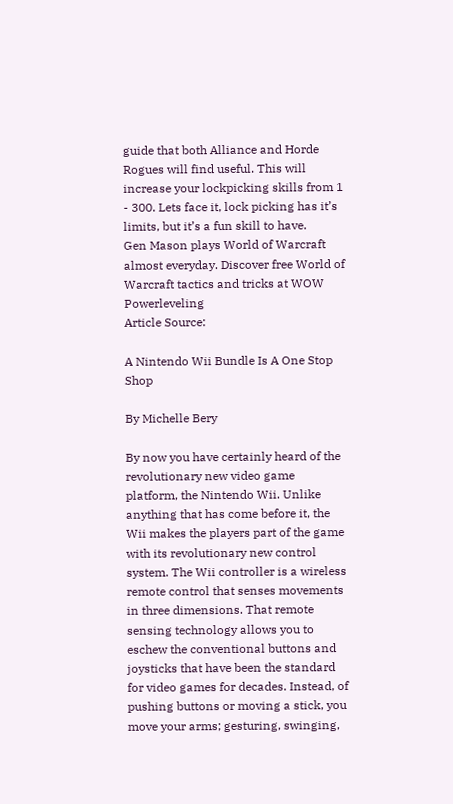guide that both Alliance and Horde Rogues will find useful. This will increase your lockpicking skills from 1 - 300. Lets face it, lock picking has it’s limits, but it’s a fun skill to have.
Gen Mason plays World of Warcraft almost everyday. Discover free World of Warcraft tactics and tricks at WOW Powerleveling
Article Source:

A Nintendo Wii Bundle Is A One Stop Shop

By Michelle Bery

By now you have certainly heard of the revolutionary new video game platform, the Nintendo Wii. Unlike anything that has come before it, the Wii makes the players part of the game with its revolutionary new control system. The Wii controller is a wireless remote control that senses movements in three dimensions. That remote sensing technology allows you to eschew the conventional buttons and joysticks that have been the standard for video games for decades. Instead, of pushing buttons or moving a stick, you move your arms; gesturing, swinging,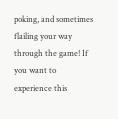poking, and sometimes flailing your way through the game! If you want to experience this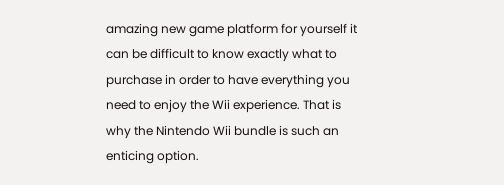amazing new game platform for yourself it can be difficult to know exactly what to purchase in order to have everything you need to enjoy the Wii experience. That is why the Nintendo Wii bundle is such an enticing option.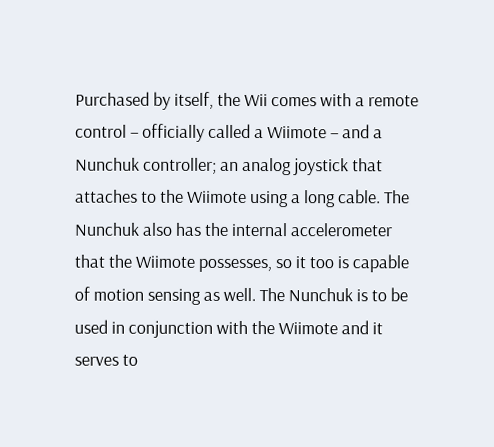Purchased by itself, the Wii comes with a remote control – officially called a Wiimote – and a Nunchuk controller; an analog joystick that attaches to the Wiimote using a long cable. The Nunchuk also has the internal accelerometer that the Wiimote possesses, so it too is capable of motion sensing as well. The Nunchuk is to be used in conjunction with the Wiimote and it serves to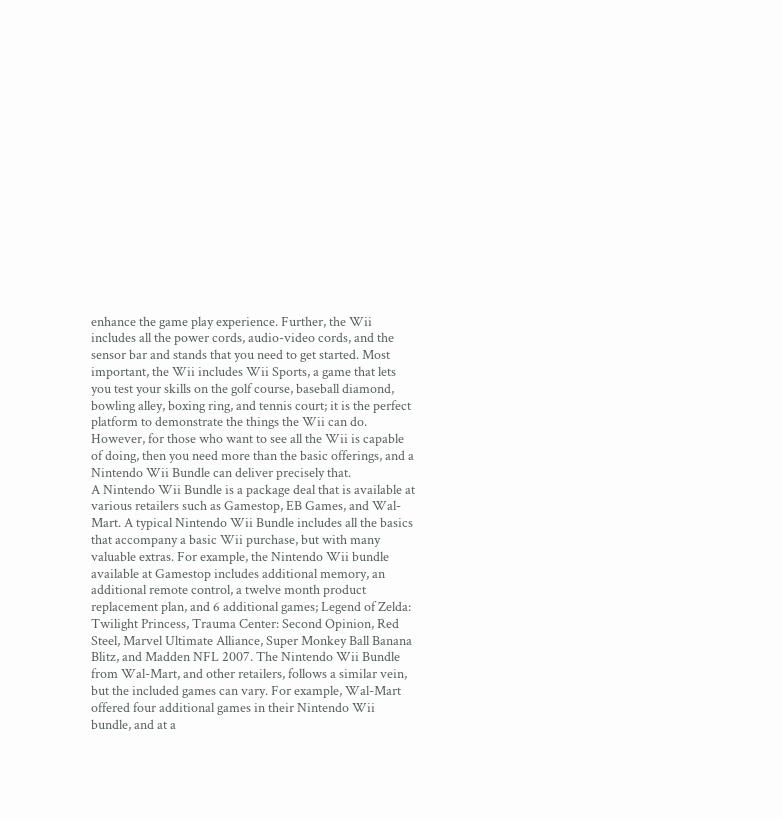enhance the game play experience. Further, the Wii includes all the power cords, audio-video cords, and the sensor bar and stands that you need to get started. Most important, the Wii includes Wii Sports, a game that lets you test your skills on the golf course, baseball diamond, bowling alley, boxing ring, and tennis court; it is the perfect platform to demonstrate the things the Wii can do. However, for those who want to see all the Wii is capable of doing, then you need more than the basic offerings, and a Nintendo Wii Bundle can deliver precisely that.
A Nintendo Wii Bundle is a package deal that is available at various retailers such as Gamestop, EB Games, and Wal-Mart. A typical Nintendo Wii Bundle includes all the basics that accompany a basic Wii purchase, but with many valuable extras. For example, the Nintendo Wii bundle available at Gamestop includes additional memory, an additional remote control, a twelve month product replacement plan, and 6 additional games; Legend of Zelda: Twilight Princess, Trauma Center: Second Opinion, Red Steel, Marvel Ultimate Alliance, Super Monkey Ball Banana Blitz, and Madden NFL 2007. The Nintendo Wii Bundle from Wal-Mart, and other retailers, follows a similar vein, but the included games can vary. For example, Wal-Mart offered four additional games in their Nintendo Wii bundle, and at a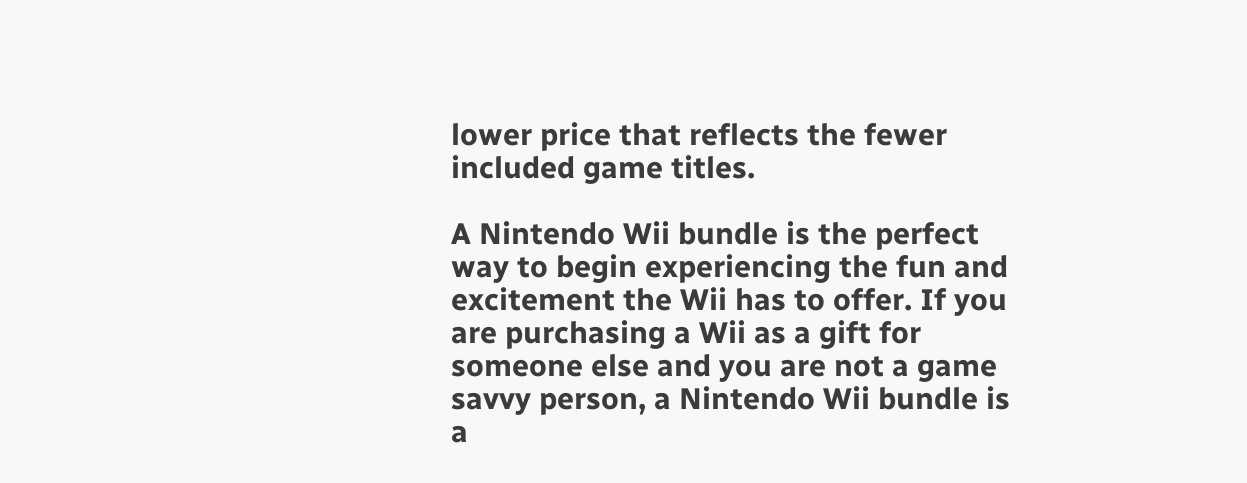lower price that reflects the fewer included game titles.

A Nintendo Wii bundle is the perfect way to begin experiencing the fun and excitement the Wii has to offer. If you are purchasing a Wii as a gift for someone else and you are not a game savvy person, a Nintendo Wii bundle is a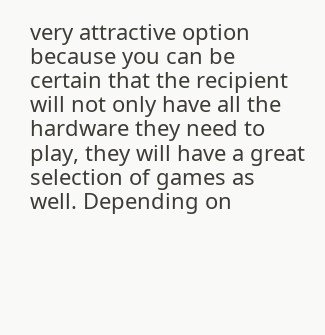very attractive option because you can be certain that the recipient will not only have all the hardware they need to play, they will have a great selection of games as well. Depending on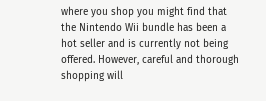where you shop you might find that the Nintendo Wii bundle has been a hot seller and is currently not being offered. However, careful and thorough shopping will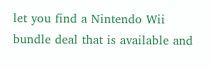let you find a Nintendo Wii bundle deal that is available and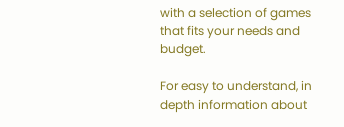with a selection of games that fits your needs and budget.

For easy to understand, in depth information about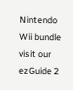Nintendo Wii bundle visit our ezGuide 2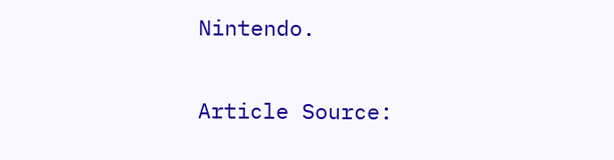Nintendo.

Article Source: